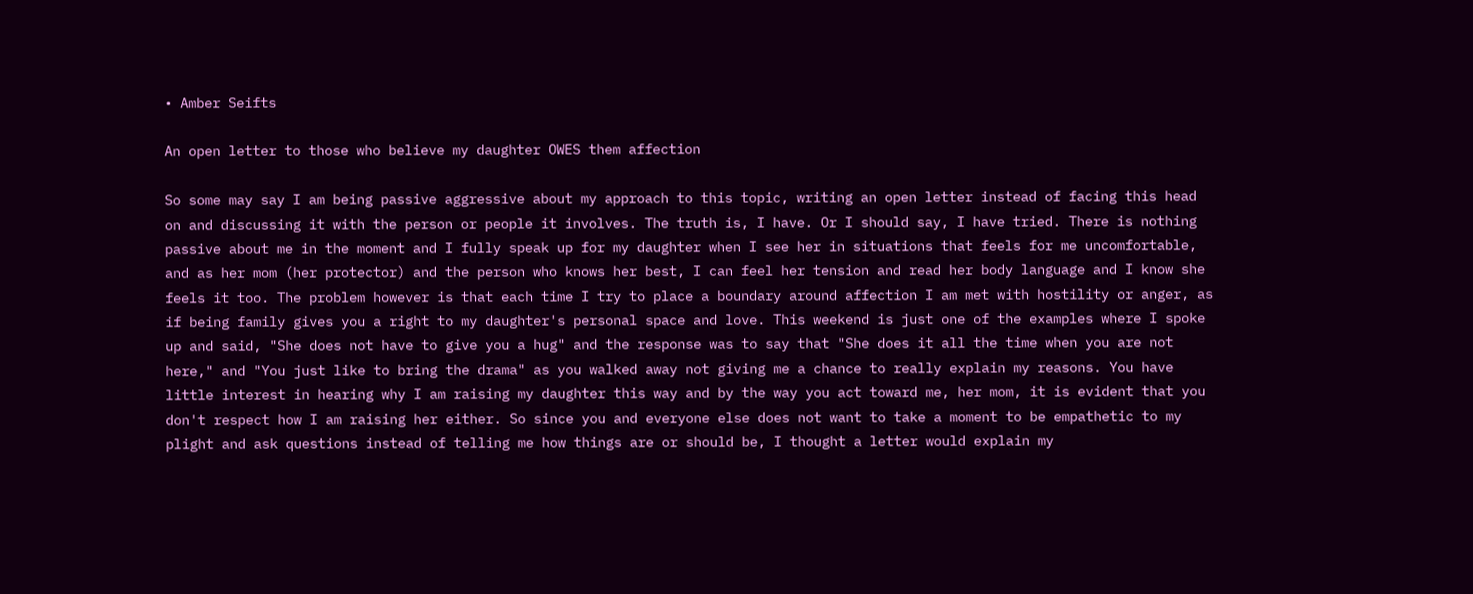• Amber Seifts

An open letter to those who believe my daughter OWES them affection

So some may say I am being passive aggressive about my approach to this topic, writing an open letter instead of facing this head on and discussing it with the person or people it involves. The truth is, I have. Or I should say, I have tried. There is nothing passive about me in the moment and I fully speak up for my daughter when I see her in situations that feels for me uncomfortable, and as her mom (her protector) and the person who knows her best, I can feel her tension and read her body language and I know she feels it too. The problem however is that each time I try to place a boundary around affection I am met with hostility or anger, as if being family gives you a right to my daughter's personal space and love. This weekend is just one of the examples where I spoke up and said, "She does not have to give you a hug" and the response was to say that "She does it all the time when you are not here," and "You just like to bring the drama" as you walked away not giving me a chance to really explain my reasons. You have little interest in hearing why I am raising my daughter this way and by the way you act toward me, her mom, it is evident that you don't respect how I am raising her either. So since you and everyone else does not want to take a moment to be empathetic to my plight and ask questions instead of telling me how things are or should be, I thought a letter would explain my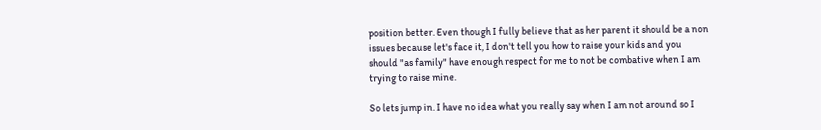position better. Even though I fully believe that as her parent it should be a non issues because let's face it, I don't tell you how to raise your kids and you should "as family" have enough respect for me to not be combative when I am trying to raise mine.

So lets jump in. I have no idea what you really say when I am not around so I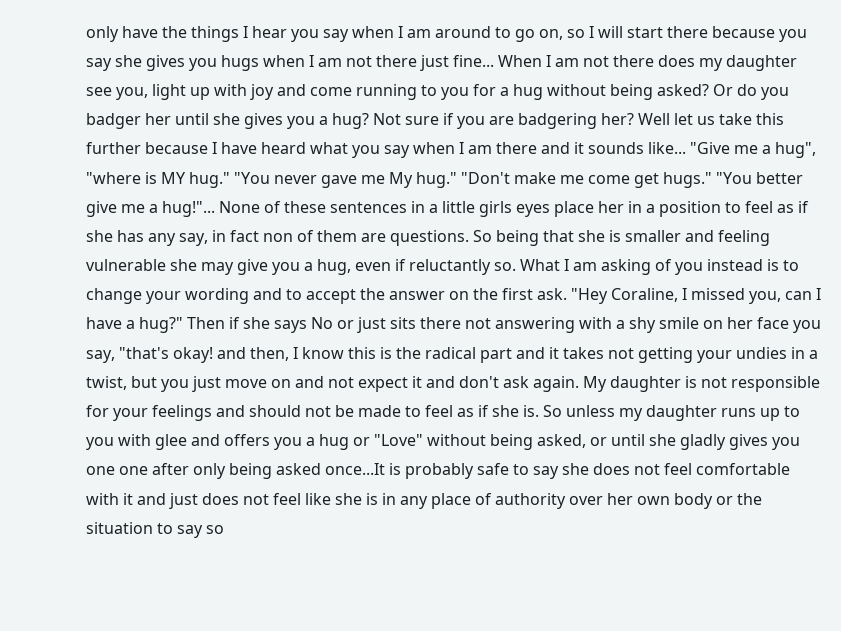only have the things I hear you say when I am around to go on, so I will start there because you say she gives you hugs when I am not there just fine... When I am not there does my daughter see you, light up with joy and come running to you for a hug without being asked? Or do you badger her until she gives you a hug? Not sure if you are badgering her? Well let us take this further because I have heard what you say when I am there and it sounds like... "Give me a hug", "where is MY hug." "You never gave me My hug." "Don't make me come get hugs." "You better give me a hug!"... None of these sentences in a little girls eyes place her in a position to feel as if she has any say, in fact non of them are questions. So being that she is smaller and feeling vulnerable she may give you a hug, even if reluctantly so. What I am asking of you instead is to change your wording and to accept the answer on the first ask. "Hey Coraline, I missed you, can I have a hug?" Then if she says No or just sits there not answering with a shy smile on her face you say, "that's okay! and then, I know this is the radical part and it takes not getting your undies in a twist, but you just move on and not expect it and don't ask again. My daughter is not responsible for your feelings and should not be made to feel as if she is. So unless my daughter runs up to you with glee and offers you a hug or "Love" without being asked, or until she gladly gives you one one after only being asked once...It is probably safe to say she does not feel comfortable with it and just does not feel like she is in any place of authority over her own body or the situation to say so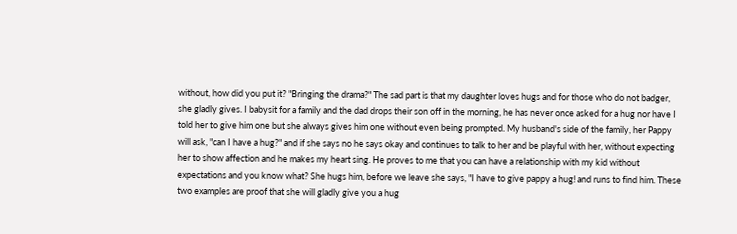without, how did you put it? "Bringing the drama?" The sad part is that my daughter loves hugs and for those who do not badger, she gladly gives. I babysit for a family and the dad drops their son off in the morning, he has never once asked for a hug nor have I told her to give him one but she always gives him one without even being prompted. My husband's side of the family, her Pappy will ask, "can I have a hug?" and if she says no he says okay and continues to talk to her and be playful with her, without expecting her to show affection and he makes my heart sing. He proves to me that you can have a relationship with my kid without expectations and you know what? She hugs him, before we leave she says, "I have to give pappy a hug! and runs to find him. These two examples are proof that she will gladly give you a hug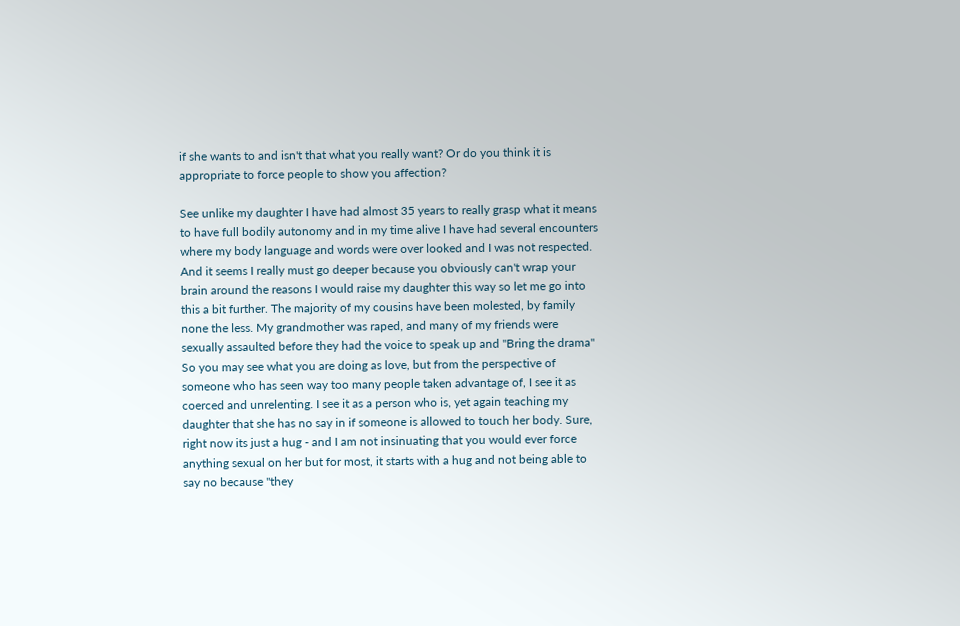if she wants to and isn't that what you really want? Or do you think it is appropriate to force people to show you affection?

See unlike my daughter I have had almost 35 years to really grasp what it means to have full bodily autonomy and in my time alive I have had several encounters where my body language and words were over looked and I was not respected. And it seems I really must go deeper because you obviously can't wrap your brain around the reasons I would raise my daughter this way so let me go into this a bit further. The majority of my cousins have been molested, by family none the less. My grandmother was raped, and many of my friends were sexually assaulted before they had the voice to speak up and "Bring the drama" So you may see what you are doing as love, but from the perspective of someone who has seen way too many people taken advantage of, I see it as coerced and unrelenting. I see it as a person who is, yet again teaching my daughter that she has no say in if someone is allowed to touch her body. Sure, right now its just a hug - and I am not insinuating that you would ever force anything sexual on her but for most, it starts with a hug and not being able to say no because "they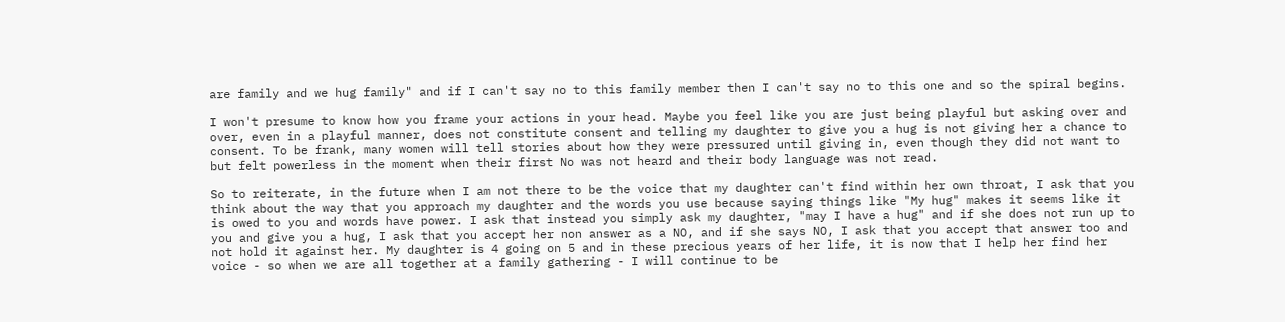are family and we hug family" and if I can't say no to this family member then I can't say no to this one and so the spiral begins.

I won't presume to know how you frame your actions in your head. Maybe you feel like you are just being playful but asking over and over, even in a playful manner, does not constitute consent and telling my daughter to give you a hug is not giving her a chance to consent. To be frank, many women will tell stories about how they were pressured until giving in, even though they did not want to but felt powerless in the moment when their first No was not heard and their body language was not read.

So to reiterate, in the future when I am not there to be the voice that my daughter can't find within her own throat, I ask that you think about the way that you approach my daughter and the words you use because saying things like "My hug" makes it seems like it is owed to you and words have power. I ask that instead you simply ask my daughter, "may I have a hug" and if she does not run up to you and give you a hug, I ask that you accept her non answer as a NO, and if she says NO, I ask that you accept that answer too and not hold it against her. My daughter is 4 going on 5 and in these precious years of her life, it is now that I help her find her voice - so when we are all together at a family gathering - I will continue to be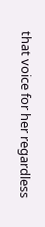that voice for her regardless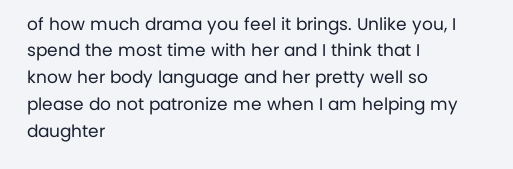of how much drama you feel it brings. Unlike you, I spend the most time with her and I think that I know her body language and her pretty well so please do not patronize me when I am helping my daughter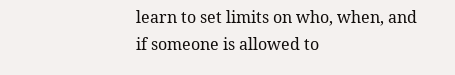learn to set limits on who, when, and if someone is allowed to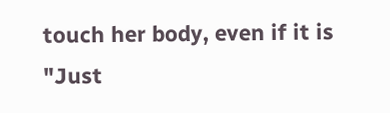touch her body, even if it is "Just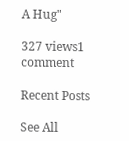A Hug"

327 views1 comment

Recent Posts

See All